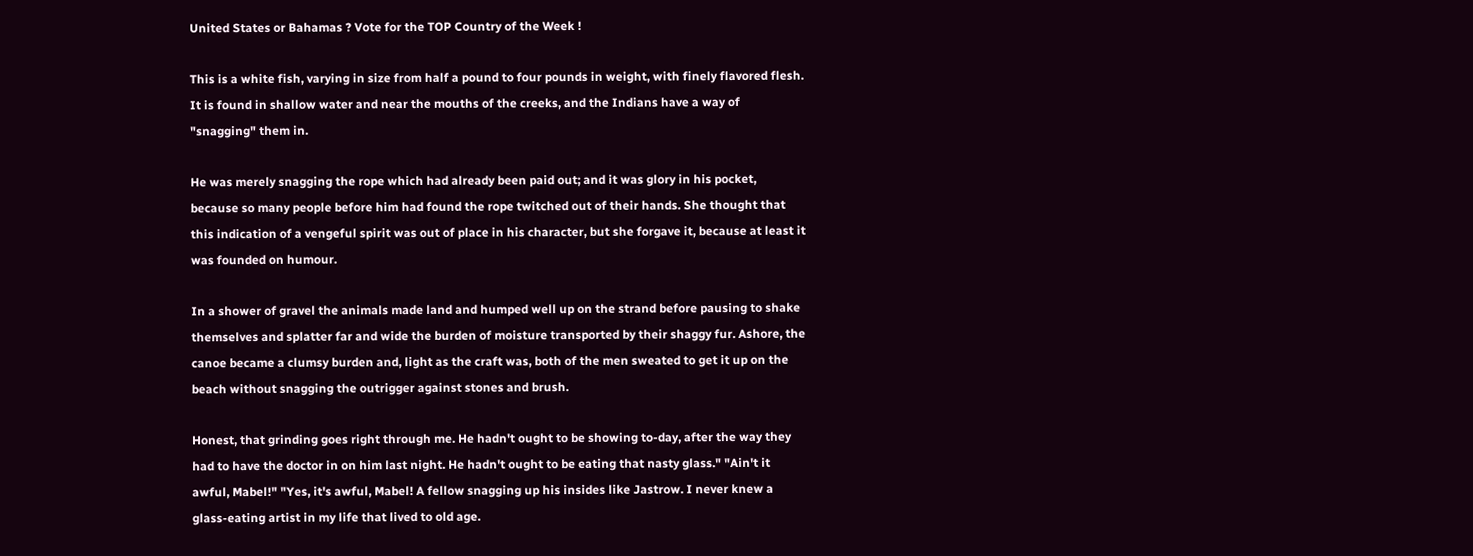United States or Bahamas ? Vote for the TOP Country of the Week !

This is a white fish, varying in size from half a pound to four pounds in weight, with finely flavored flesh. It is found in shallow water and near the mouths of the creeks, and the Indians have a way of "snagging" them in.

He was merely snagging the rope which had already been paid out; and it was glory in his pocket, because so many people before him had found the rope twitched out of their hands. She thought that this indication of a vengeful spirit was out of place in his character, but she forgave it, because at least it was founded on humour.

In a shower of gravel the animals made land and humped well up on the strand before pausing to shake themselves and splatter far and wide the burden of moisture transported by their shaggy fur. Ashore, the canoe became a clumsy burden and, light as the craft was, both of the men sweated to get it up on the beach without snagging the outrigger against stones and brush.

Honest, that grinding goes right through me. He hadn't ought to be showing to-day, after the way they had to have the doctor in on him last night. He hadn't ought to be eating that nasty glass." "Ain't it awful, Mabel!" "Yes, it's awful, Mabel! A fellow snagging up his insides like Jastrow. I never knew a glass-eating artist in my life that lived to old age.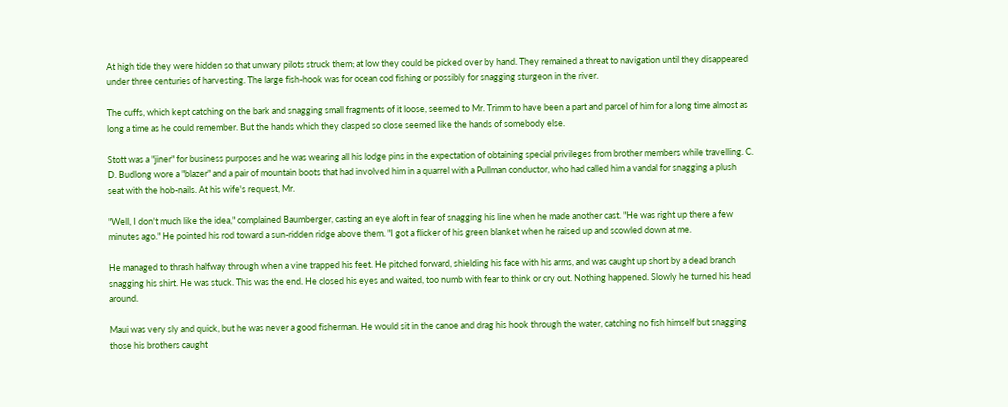At high tide they were hidden so that unwary pilots struck them; at low they could be picked over by hand. They remained a threat to navigation until they disappeared under three centuries of harvesting. The large fish-hook was for ocean cod fishing or possibly for snagging sturgeon in the river.

The cuffs, which kept catching on the bark and snagging small fragments of it loose, seemed to Mr. Trimm to have been a part and parcel of him for a long time almost as long a time as he could remember. But the hands which they clasped so close seemed like the hands of somebody else.

Stott was a "jiner" for business purposes and he was wearing all his lodge pins in the expectation of obtaining special privileges from brother members while travelling. C. D. Budlong wore a "blazer" and a pair of mountain boots that had involved him in a quarrel with a Pullman conductor, who had called him a vandal for snagging a plush seat with the hob-nails. At his wife's request, Mr.

"Well, I don't much like the idea," complained Baumberger, casting an eye aloft in fear of snagging his line when he made another cast. "He was right up there a few minutes ago." He pointed his rod toward a sun-ridden ridge above them. "I got a flicker of his green blanket when he raised up and scowled down at me.

He managed to thrash halfway through when a vine trapped his feet. He pitched forward, shielding his face with his arms, and was caught up short by a dead branch snagging his shirt. He was stuck. This was the end. He closed his eyes and waited, too numb with fear to think or cry out. Nothing happened. Slowly he turned his head around.

Maui was very sly and quick, but he was never a good fisherman. He would sit in the canoe and drag his hook through the water, catching no fish himself but snagging those his brothers caught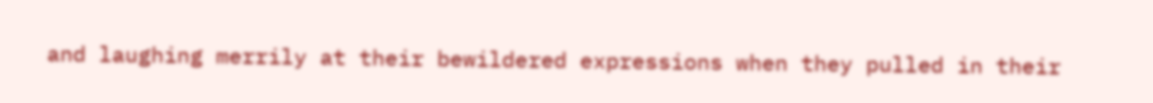and laughing merrily at their bewildered expressions when they pulled in their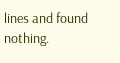lines and found nothing.